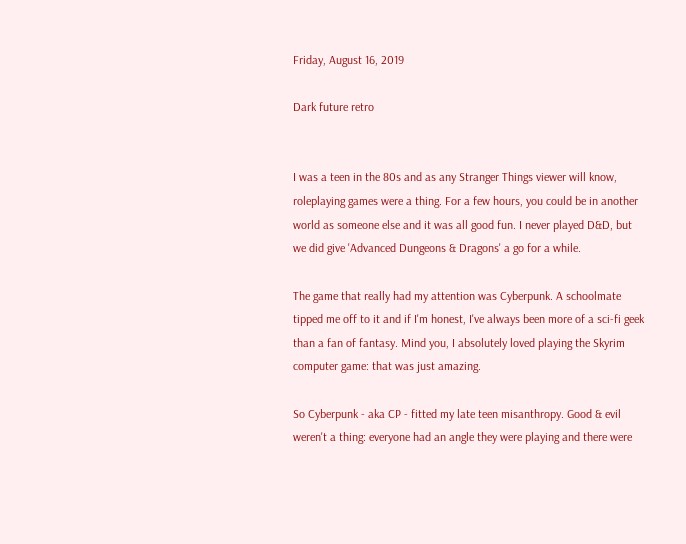Friday, August 16, 2019

Dark future retro


I was a teen in the 80s and as any Stranger Things viewer will know, roleplaying games were a thing. For a few hours, you could be in another world as someone else and it was all good fun. I never played D&D, but we did give 'Advanced Dungeons & Dragons' a go for a while.

The game that really had my attention was Cyberpunk. A schoolmate tipped me off to it and if I'm honest, I've always been more of a sci-fi geek than a fan of fantasy. Mind you, I absolutely loved playing the Skyrim computer game: that was just amazing.

So Cyberpunk - aka CP - fitted my late teen misanthropy. Good & evil weren't a thing: everyone had an angle they were playing and there were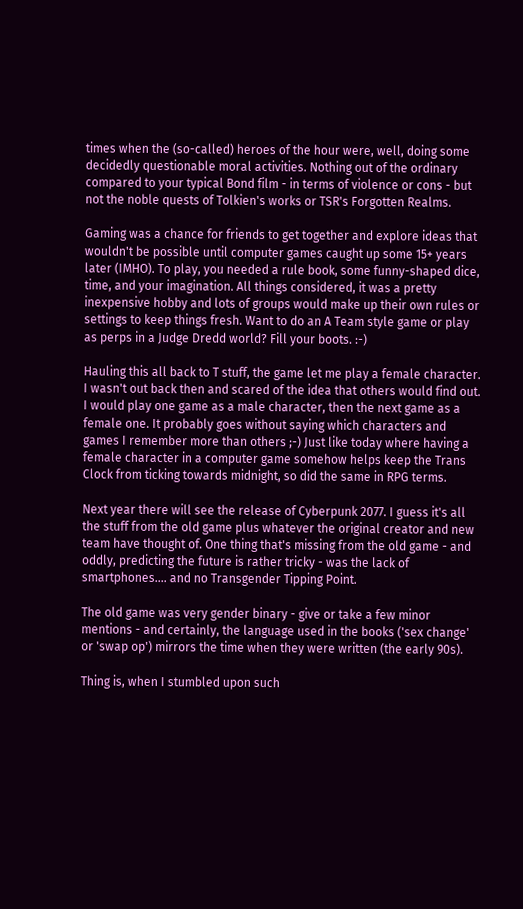times when the (so-called) heroes of the hour were, well, doing some decidedly questionable moral activities. Nothing out of the ordinary compared to your typical Bond film - in terms of violence or cons - but not the noble quests of Tolkien's works or TSR's Forgotten Realms.

Gaming was a chance for friends to get together and explore ideas that wouldn't be possible until computer games caught up some 15+ years later (IMHO). To play, you needed a rule book, some funny-shaped dice, time, and your imagination. All things considered, it was a pretty inexpensive hobby and lots of groups would make up their own rules or settings to keep things fresh. Want to do an A Team style game or play as perps in a Judge Dredd world? Fill your boots. :-)

Hauling this all back to T stuff, the game let me play a female character. I wasn't out back then and scared of the idea that others would find out. I would play one game as a male character, then the next game as a female one. It probably goes without saying which characters and games I remember more than others ;-) Just like today where having a female character in a computer game somehow helps keep the Trans Clock from ticking towards midnight, so did the same in RPG terms.

Next year there will see the release of Cyberpunk 2077. I guess it's all the stuff from the old game plus whatever the original creator and new team have thought of. One thing that's missing from the old game - and oddly, predicting the future is rather tricky - was the lack of smartphones.... and no Transgender Tipping Point.

The old game was very gender binary - give or take a few minor mentions - and certainly, the language used in the books ('sex change' or 'swap op') mirrors the time when they were written (the early 90s).

Thing is, when I stumbled upon such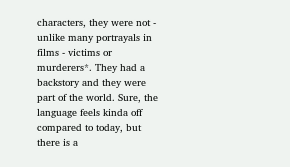characters, they were not - unlike many portrayals in films - victims or murderers*. They had a backstory and they were part of the world. Sure, the language feels kinda off compared to today, but there is a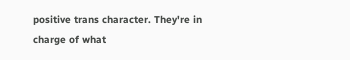positive trans character. They're in charge of what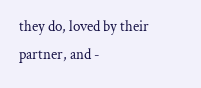they do, loved by their partner, and -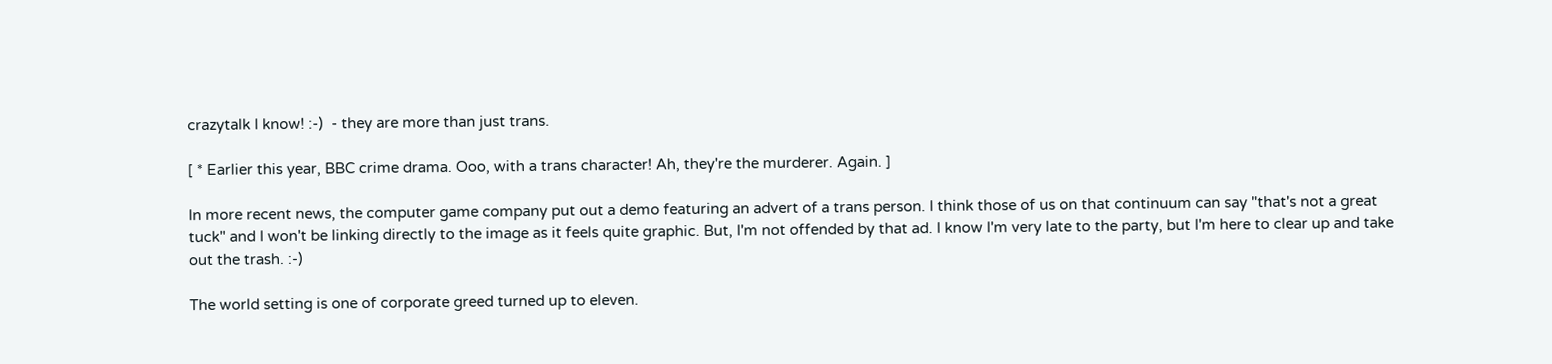crazytalk I know! :-)  - they are more than just trans.

[ * Earlier this year, BBC crime drama. Ooo, with a trans character! Ah, they're the murderer. Again. ]

In more recent news, the computer game company put out a demo featuring an advert of a trans person. I think those of us on that continuum can say "that's not a great tuck" and I won't be linking directly to the image as it feels quite graphic. But, I'm not offended by that ad. I know I'm very late to the party, but I'm here to clear up and take out the trash. :-)

The world setting is one of corporate greed turned up to eleven.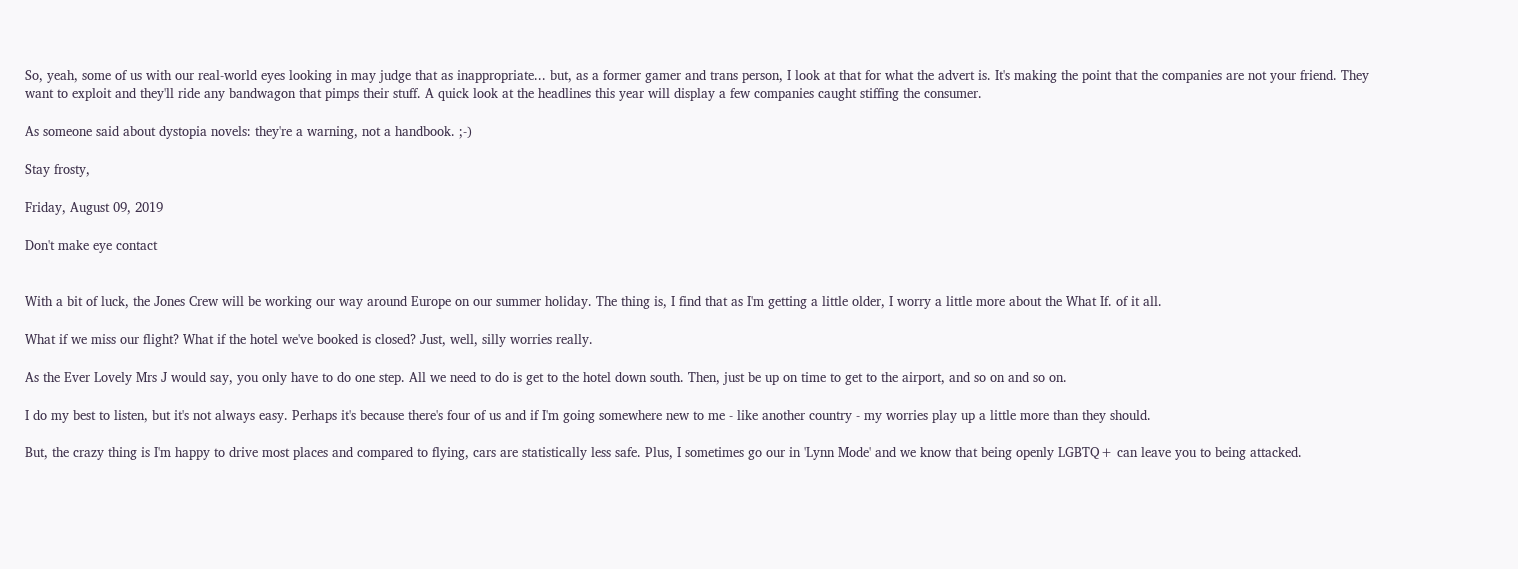So, yeah, some of us with our real-world eyes looking in may judge that as inappropriate... but, as a former gamer and trans person, I look at that for what the advert is. It's making the point that the companies are not your friend. They want to exploit and they'll ride any bandwagon that pimps their stuff. A quick look at the headlines this year will display a few companies caught stiffing the consumer.

As someone said about dystopia novels: they're a warning, not a handbook. ;-)

Stay frosty,

Friday, August 09, 2019

Don't make eye contact


With a bit of luck, the Jones Crew will be working our way around Europe on our summer holiday. The thing is, I find that as I'm getting a little older, I worry a little more about the What If. of it all.

What if we miss our flight? What if the hotel we've booked is closed? Just, well, silly worries really.

As the Ever Lovely Mrs J would say, you only have to do one step. All we need to do is get to the hotel down south. Then, just be up on time to get to the airport, and so on and so on.

I do my best to listen, but it's not always easy. Perhaps it's because there's four of us and if I'm going somewhere new to me - like another country - my worries play up a little more than they should.

But, the crazy thing is I'm happy to drive most places and compared to flying, cars are statistically less safe. Plus, I sometimes go our in 'Lynn Mode' and we know that being openly LGBTQ+ can leave you to being attacked.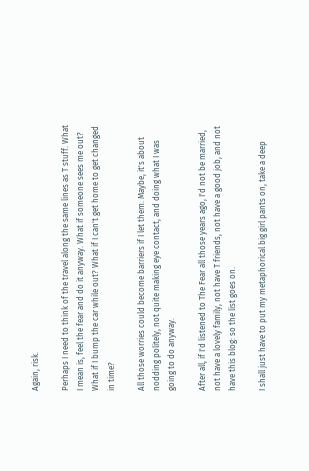Again, risk.

Perhaps I need to think of the travel along the same lines as T stuff. What I mean is, feel the fear and do it anyway. What if someone sees me out? What if I bump the car while out? What if I can't get home to get changed in time?

All those worries could become barriers if I let them. Maybe, it's about nodding politely, not quite making eye contact, and doing what I was going to do anyway.

After all, if I'd listened to The Fear all those years ago, I'd not be married, not have a lovely family, not have T friends, not have a good job, and not have this blog: so the list goes on.

I shall just have to put my metaphorical big girl pants on, take a deep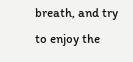breath, and try to enjoy the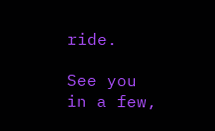ride.

See you in a few,